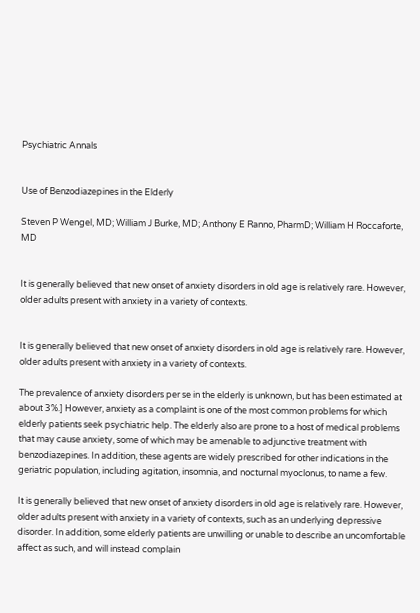Psychiatric Annals


Use of Benzodiazepines in the Elderly

Steven P Wengel, MD; William J Burke, MD; Anthony E Ranno, PharmD; William H Roccaforte, MD


It is generally believed that new onset of anxiety disorders in old age is relatively rare. However, older adults present with anxiety in a variety of contexts.


It is generally believed that new onset of anxiety disorders in old age is relatively rare. However, older adults present with anxiety in a variety of contexts.

The prevalence of anxiety disorders per se in the elderly is unknown, but has been estimated at about 3%.] However, anxiety as a complaint is one of the most common problems for which elderly patients seek psychiatric help. The elderly also are prone to a host of medical problems that may cause anxiety, some of which may be amenable to adjunctive treatment with benzodiazepines. In addition, these agents are widely prescribed for other indications in the geriatric population, including agitation, insomnia, and nocturnal myoclonus, to name a few.

It is generally believed that new onset of anxiety disorders in old age is relatively rare. However, older adults present with anxiety in a variety of contexts, such as an underlying depressive disorder. In addition, some elderly patients are unwilling or unable to describe an uncomfortable affect as such, and will instead complain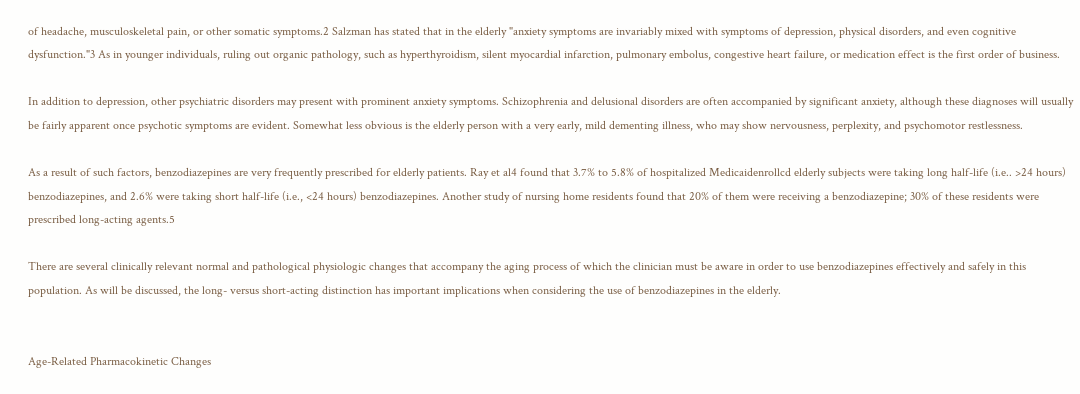of headache, musculoskeletal pain, or other somatic symptoms.2 Salzman has stated that in the elderly "anxiety symptoms are invariably mixed with symptoms of depression, physical disorders, and even cognitive dysfunction."3 As in younger individuals, ruling out organic pathology, such as hyperthyroidism, silent myocardial infarction, pulmonary embolus, congestive heart failure, or medication effect is the first order of business.

In addition to depression, other psychiatric disorders may present with prominent anxiety symptoms. Schizophrenia and delusional disorders are often accompanied by significant anxiety, although these diagnoses will usually be fairly apparent once psychotic symptoms are evident. Somewhat less obvious is the elderly person with a very early, mild dementing illness, who may show nervousness, perplexity, and psychomotor restlessness.

As a result of such factors, benzodiazepines are very frequently prescribed for elderly patients. Ray et al4 found that 3.7% to 5.8% of hospitalized Medicaidenrollcd elderly subjects were taking long half-life (i.e.. >24 hours) benzodiazepines, and 2.6% were taking short half-life (i.e., <24 hours) benzodiazepines. Another study of nursing home residents found that 20% of them were receiving a benzodiazepine; 30% of these residents were prescribed long-acting agents.5

There are several clinically relevant normal and pathological physiologic changes that accompany the aging process of which the clinician must be aware in order to use benzodiazepines effectively and safely in this population. As will be discussed, the long- versus short-acting distinction has important implications when considering the use of benzodiazepines in the elderly.


Age-Related Pharmacokinetic Changes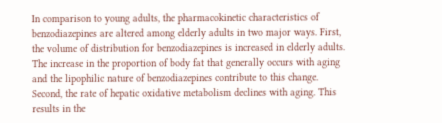In comparison to young adults, the pharmacokinetic characteristics of benzodiazepines are altered among elderly adults in two major ways. First, the volume of distribution for benzodiazepines is increased in elderly adults. The increase in the proportion of body fat that generally occurs with aging and the lipophilic nature of benzodiazepines contribute to this change. Second, the rate of hepatic oxidative metabolism declines with aging. This results in the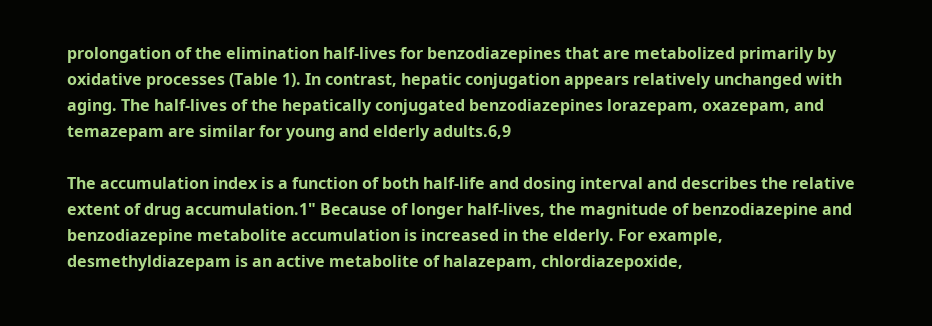prolongation of the elimination half-lives for benzodiazepines that are metabolized primarily by oxidative processes (Table 1). In contrast, hepatic conjugation appears relatively unchanged with aging. The half-lives of the hepatically conjugated benzodiazepines lorazepam, oxazepam, and temazepam are similar for young and elderly adults.6,9

The accumulation index is a function of both half-life and dosing interval and describes the relative extent of drug accumulation.1" Because of longer half-lives, the magnitude of benzodiazepine and benzodiazepine metabolite accumulation is increased in the elderly. For example, desmethyldiazepam is an active metabolite of halazepam, chlordiazepoxide,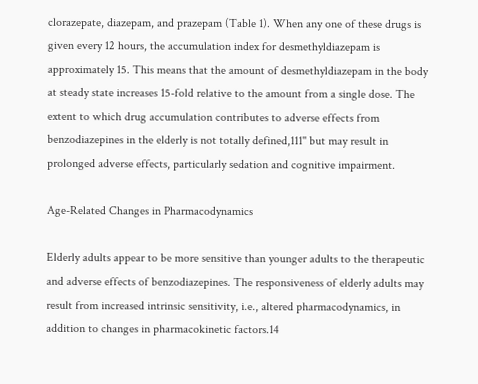clorazepate, diazepam, and prazepam (Table 1). When any one of these drugs is given every 12 hours, the accumulation index for desmethyldiazepam is approximately 15. This means that the amount of desmethyldiazepam in the body at steady state increases 15-fold relative to the amount from a single dose. The extent to which drug accumulation contributes to adverse effects from benzodiazepines in the elderly is not totally defined,111'' but may result in prolonged adverse effects, particularly sedation and cognitive impairment.

Age-Related Changes in Pharmacodynamics

Elderly adults appear to be more sensitive than younger adults to the therapeutic and adverse effects of benzodiazepines. The responsiveness of elderly adults may result from increased intrinsic sensitivity, i.e., altered pharmacodynamics, in addition to changes in pharmacokinetic factors.14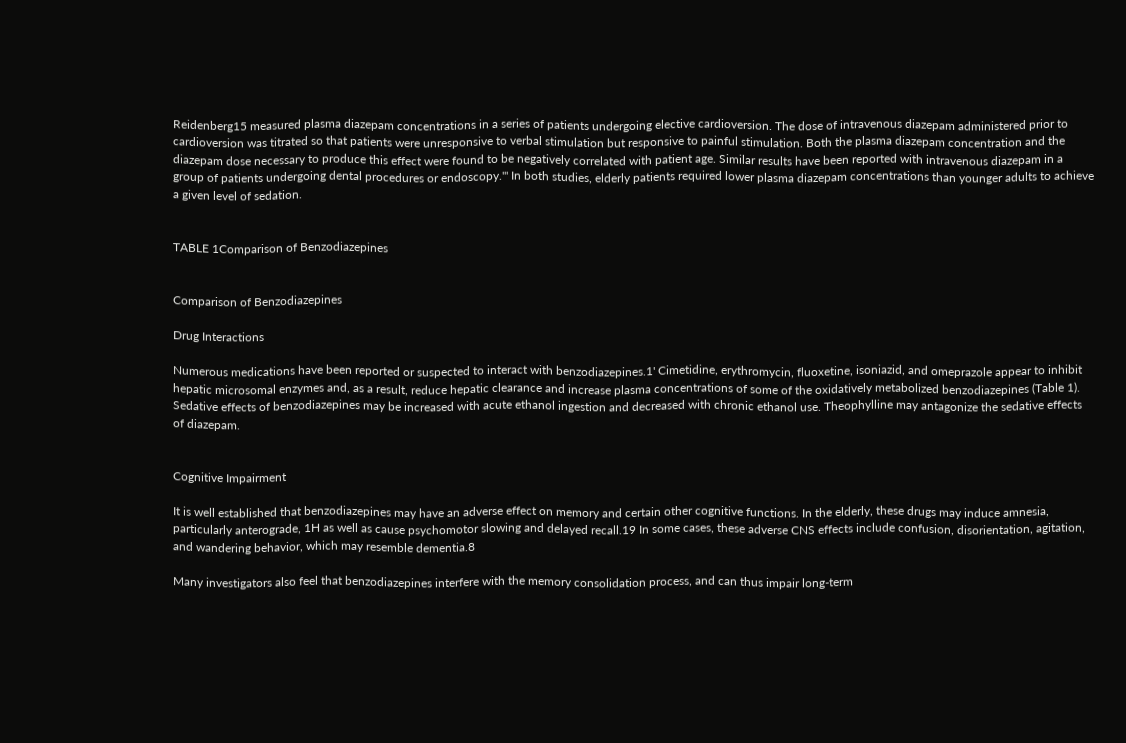Reidenberg15 measured plasma diazepam concentrations in a series of patients undergoing elective cardioversion. The dose of intravenous diazepam administered prior to cardioversion was titrated so that patients were unresponsive to verbal stimulation but responsive to painful stimulation. Both the plasma diazepam concentration and the diazepam dose necessary to produce this effect were found to be negatively correlated with patient age. Similar results have been reported with intravenous diazepam in a group of patients undergoing dental procedures or endoscopy."' In both studies, elderly patients required lower plasma diazepam concentrations than younger adults to achieve a given level of sedation.


TABLE 1Comparison of Benzodiazepines


Comparison of Benzodiazepines

Drug Interactions

Numerous medications have been reported or suspected to interact with benzodiazepines.1' Cimetidine, erythromycin, fluoxetine, isoniazid, and omeprazole appear to inhibit hepatic microsomal enzymes and, as a result, reduce hepatic clearance and increase plasma concentrations of some of the oxidatively metabolized benzodiazepines (Table 1). Sedative effects of benzodiazepines may be increased with acute ethanol ingestion and decreased with chronic ethanol use. Theophylline may antagonize the sedative effects of diazepam.


Cognitive Impairment

It is well established that benzodiazepines may have an adverse effect on memory and certain other cognitive functions. In the elderly, these drugs may induce amnesia, particularly anterograde, 1H as well as cause psychomotor slowing and delayed recall.19 In some cases, these adverse CNS effects include confusion, disorientation, agitation, and wandering behavior, which may resemble dementia.8

Many investigators also feel that benzodiazepines interfere with the memory consolidation process, and can thus impair long-term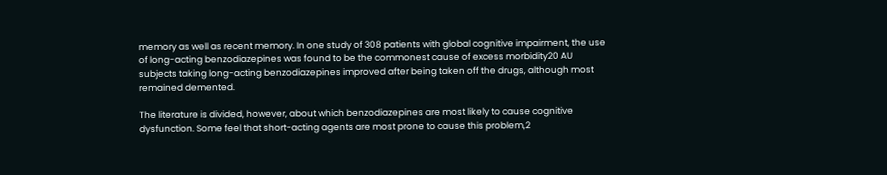memory as well as recent memory. In one study of 308 patients with global cognitive impairment, the use of long-acting benzodiazepines was found to be the commonest cause of excess morbidity20 AU subjects taking long-acting benzodiazepines improved after being taken off the drugs, although most remained demented.

The literature is divided, however, about which benzodiazepines are most likely to cause cognitive dysfunction. Some feel that short-acting agents are most prone to cause this problem,2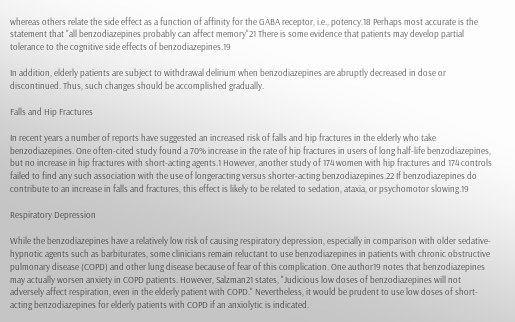whereas others relate the side effect as a function of affinity for the GABA receptor, i.e., potency.18 Perhaps most accurate is the statement that "all benzodiazepines probably can affect memory"21 There is some evidence that patients may develop partial tolerance to the cognitive side effects of benzodiazepines.19

In addition, elderly patients are subject to withdrawal delirium when benzodiazepines are abruptly decreased in dose or discontinued. Thus, such changes should be accomplished gradually.

Falls and Hip Fractures

In recent years a number of reports have suggested an increased risk of falls and hip fractures in the elderly who take benzodiazepines. One often-cited study found a 70% increase in the rate of hip fractures in users of long half-life benzodiazepines, but no increase in hip fractures with short-acting agents.1 However, another study of 174 women with hip fractures and 174 controls failed to find any such association with the use of longeracting versus shorter-acting benzodiazepines.22 If benzodiazepines do contribute to an increase in falls and fractures, this effect is likely to be related to sedation, ataxia, or psychomotor slowing.19

Respiratory Depression

While the benzodiazepines have a relatively low risk of causing respiratory depression, especially in comparison with older sedative-hypnotic agents such as barbiturates, some clinicians remain reluctant to use benzodiazepines in patients with chronic obstructive pulmonary disease (COPD) and other lung disease because of fear of this complication. One author19 notes that benzodiazepines may actually worsen anxiety in COPD patients. However, Salzman21 states, "Judicious low doses of benzodiazepines will not adversely affect respiration, even in the elderly patient with COPD." Nevertheless, it would be prudent to use low doses of short-acting benzodiazepines for elderly patients with COPD if an anxiolytic is indicated.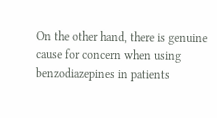On the other hand, there is genuine cause for concern when using benzodiazepines in patients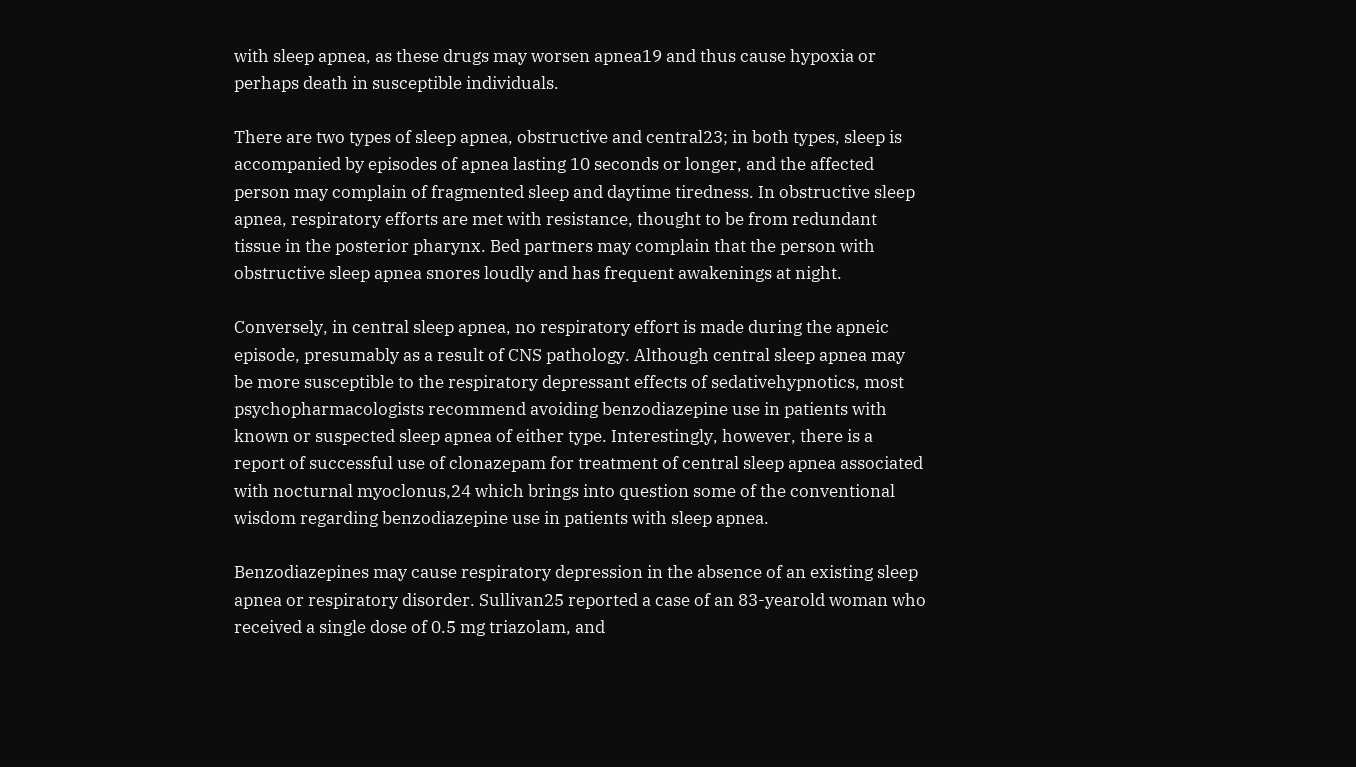with sleep apnea, as these drugs may worsen apnea19 and thus cause hypoxia or perhaps death in susceptible individuals.

There are two types of sleep apnea, obstructive and central23; in both types, sleep is accompanied by episodes of apnea lasting 10 seconds or longer, and the affected person may complain of fragmented sleep and daytime tiredness. In obstructive sleep apnea, respiratory efforts are met with resistance, thought to be from redundant tissue in the posterior pharynx. Bed partners may complain that the person with obstructive sleep apnea snores loudly and has frequent awakenings at night.

Conversely, in central sleep apnea, no respiratory effort is made during the apneic episode, presumably as a result of CNS pathology. Although central sleep apnea may be more susceptible to the respiratory depressant effects of sedativehypnotics, most psychopharmacologists recommend avoiding benzodiazepine use in patients with known or suspected sleep apnea of either type. Interestingly, however, there is a report of successful use of clonazepam for treatment of central sleep apnea associated with nocturnal myoclonus,24 which brings into question some of the conventional wisdom regarding benzodiazepine use in patients with sleep apnea.

Benzodiazepines may cause respiratory depression in the absence of an existing sleep apnea or respiratory disorder. Sullivan25 reported a case of an 83-yearold woman who received a single dose of 0.5 mg triazolam, and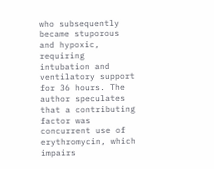who subsequently became stuporous and hypoxic, requiring intubation and ventilatory support for 36 hours. The author speculates that a contributing factor was concurrent use of erythromycin, which impairs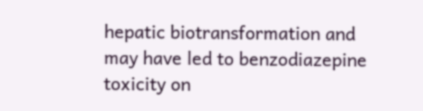hepatic biotransformation and may have led to benzodiazepine toxicity on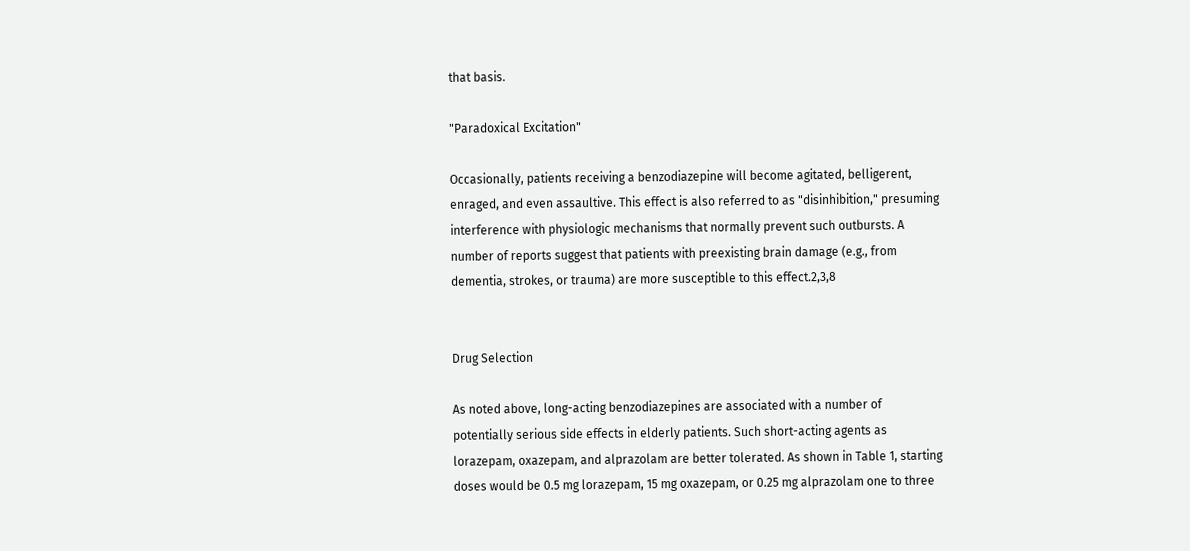that basis.

"Paradoxical Excitation"

Occasionally, patients receiving a benzodiazepine will become agitated, belligerent, enraged, and even assaultive. This effect is also referred to as "disinhibition," presuming interference with physiologic mechanisms that normally prevent such outbursts. A number of reports suggest that patients with preexisting brain damage (e.g., from dementia, strokes, or trauma) are more susceptible to this effect.2,3,8


Drug Selection

As noted above, long-acting benzodiazepines are associated with a number of potentially serious side effects in elderly patients. Such short-acting agents as lorazepam, oxazepam, and alprazolam are better tolerated. As shown in Table 1, starting doses would be 0.5 mg lorazepam, 15 mg oxazepam, or 0.25 mg alprazolam one to three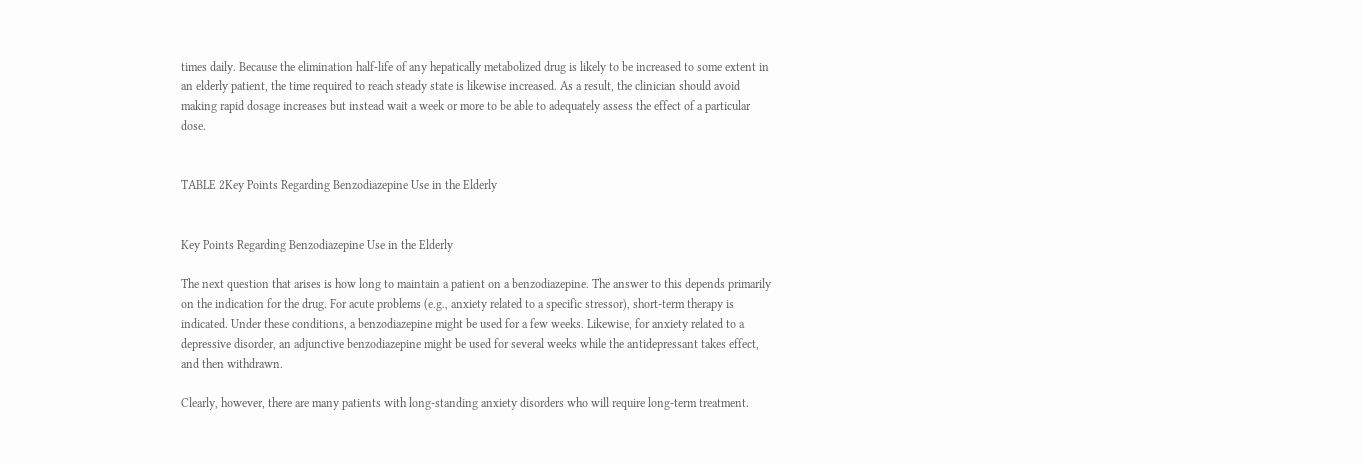times daily. Because the elimination half-life of any hepatically metabolized drug is likely to be increased to some extent in an elderly patient, the time required to reach steady state is likewise increased. As a result, the clinician should avoid making rapid dosage increases but instead wait a week or more to be able to adequately assess the effect of a particular dose.


TABLE 2Key Points Regarding Benzodiazepine Use in the Elderly


Key Points Regarding Benzodiazepine Use in the Elderly

The next question that arises is how long to maintain a patient on a benzodiazepine. The answer to this depends primarily on the indication for the drug. For acute problems (e.g., anxiety related to a specific stressor), short-term therapy is indicated. Under these conditions, a benzodiazepine might be used for a few weeks. Likewise, for anxiety related to a depressive disorder, an adjunctive benzodiazepine might be used for several weeks while the antidepressant takes effect, and then withdrawn.

Clearly, however, there are many patients with long-standing anxiety disorders who will require long-term treatment.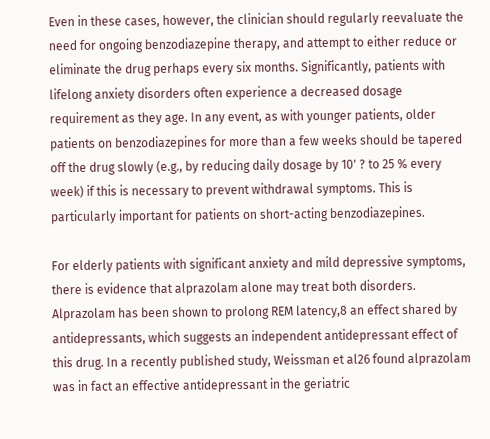Even in these cases, however, the clinician should regularly reevaluate the need for ongoing benzodiazepine therapy, and attempt to either reduce or eliminate the drug perhaps every six months. Significantly, patients with lifelong anxiety disorders often experience a decreased dosage requirement as they age. In any event, as with younger patients, older patients on benzodiazepines for more than a few weeks should be tapered off the drug slowly (e.g., by reducing daily dosage by 10' ? to 25 % every week) if this is necessary to prevent withdrawal symptoms. This is particularly important for patients on short-acting benzodiazepines.

For elderly patients with significant anxiety and mild depressive symptoms, there is evidence that alprazolam alone may treat both disorders. Alprazolam has been shown to prolong REM latency,8 an effect shared by antidepressants, which suggests an independent antidepressant effect of this drug. In a recently published study, Weissman et al26 found alprazolam was in fact an effective antidepressant in the geriatric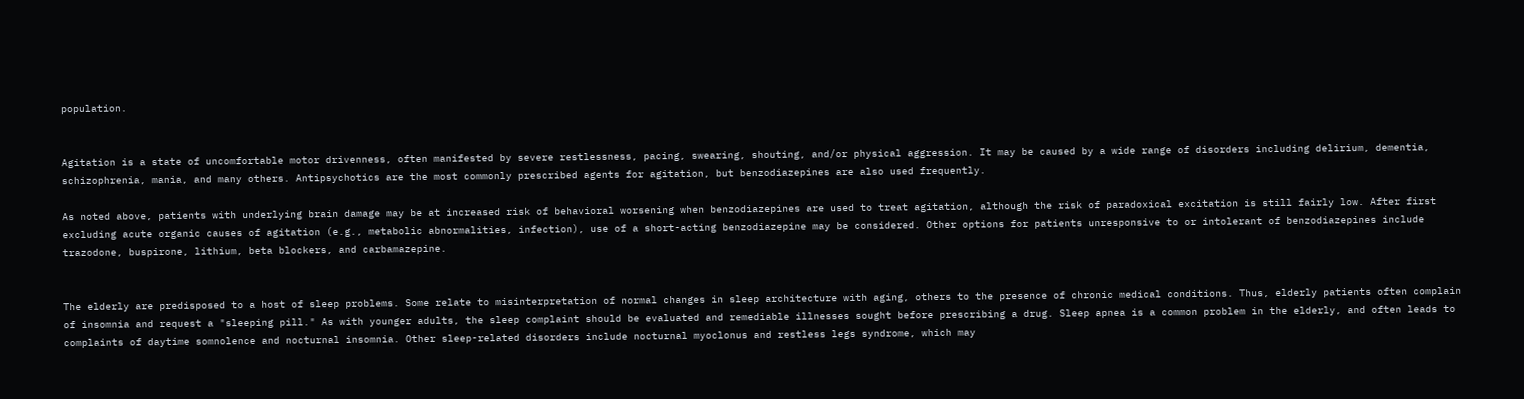population.


Agitation is a state of uncomfortable motor drivenness, often manifested by severe restlessness, pacing, swearing, shouting, and/or physical aggression. It may be caused by a wide range of disorders including delirium, dementia, schizophrenia, mania, and many others. Antipsychotics are the most commonly prescribed agents for agitation, but benzodiazepines are also used frequently.

As noted above, patients with underlying brain damage may be at increased risk of behavioral worsening when benzodiazepines are used to treat agitation, although the risk of paradoxical excitation is still fairly low. After first excluding acute organic causes of agitation (e.g., metabolic abnormalities, infection), use of a short-acting benzodiazepine may be considered. Other options for patients unresponsive to or intolerant of benzodiazepines include trazodone, buspirone, lithium, beta blockers, and carbamazepine.


The elderly are predisposed to a host of sleep problems. Some relate to misinterpretation of normal changes in sleep architecture with aging, others to the presence of chronic medical conditions. Thus, elderly patients often complain of insomnia and request a "sleeping pill." As with younger adults, the sleep complaint should be evaluated and remediable illnesses sought before prescribing a drug. Sleep apnea is a common problem in the elderly, and often leads to complaints of daytime somnolence and nocturnal insomnia. Other sleep-related disorders include nocturnal myoclonus and restless legs syndrome, which may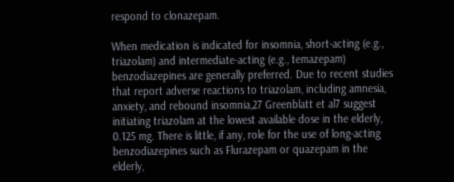respond to clonazepam.

When medication is indicated for insomnia, short-acting (e.g., triazolam) and intermediate-acting (e.g., temazepam) benzodiazepines are generally preferred. Due to recent studies that report adverse reactions to triazolam, including amnesia, anxiety, and rebound insomnia,27 Greenblatt et al7 suggest initiating triazolam at the lowest available dose in the elderly, 0.125 mg. There is little, if any, role for the use of long-acting benzodiazepines such as Flurazepam or quazepam in the elderly,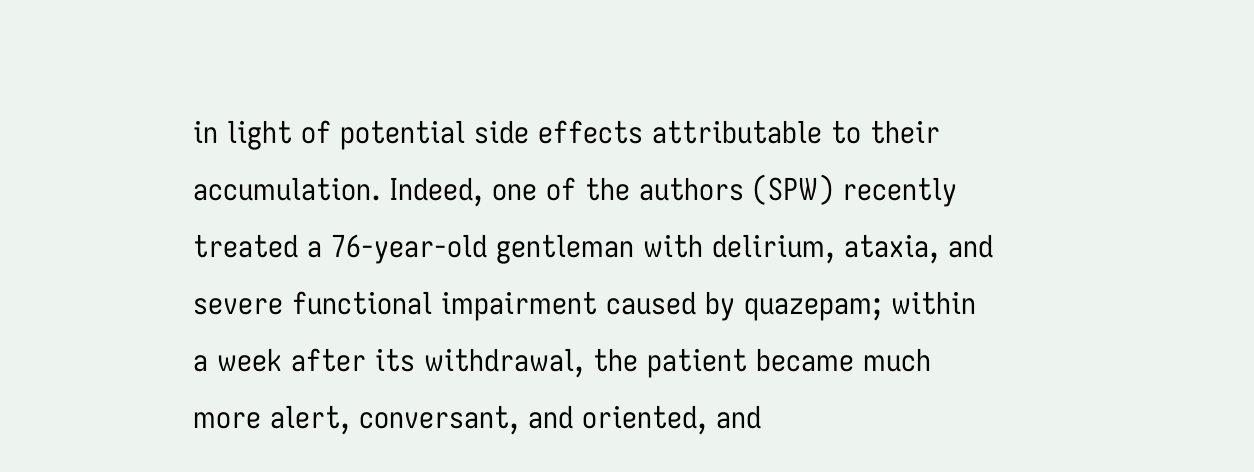in light of potential side effects attributable to their accumulation. Indeed, one of the authors (SPW) recently treated a 76-year-old gentleman with delirium, ataxia, and severe functional impairment caused by quazepam; within a week after its withdrawal, the patient became much more alert, conversant, and oriented, and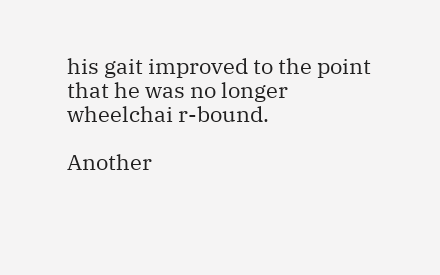his gait improved to the point that he was no longer wheelchai r-bound.

Another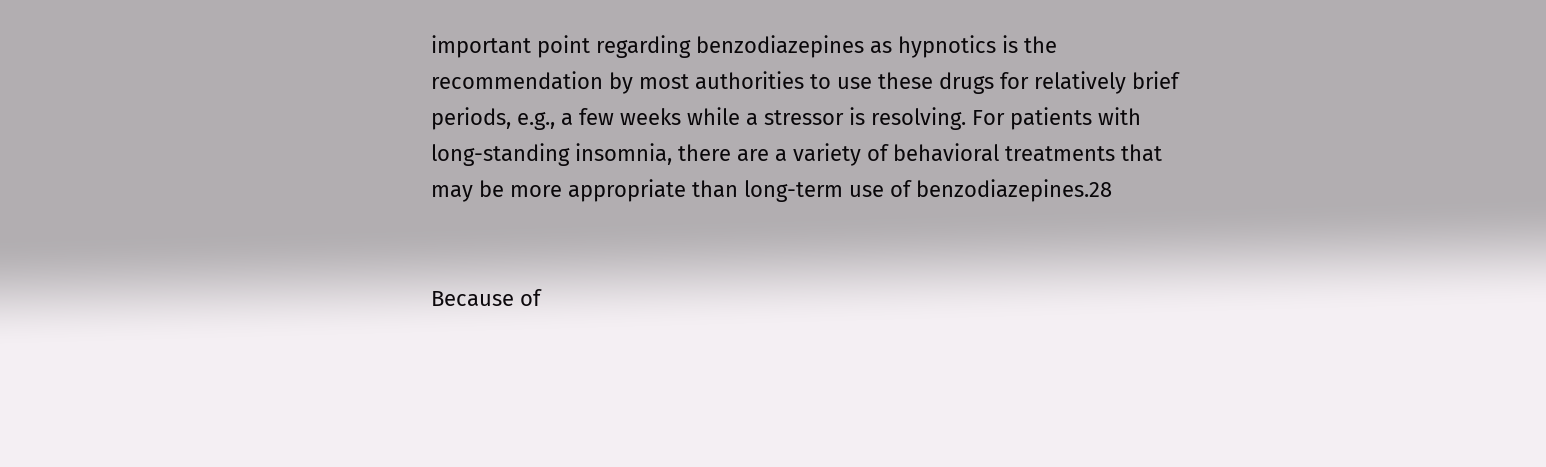important point regarding benzodiazepines as hypnotics is the recommendation by most authorities to use these drugs for relatively brief periods, e.g., a few weeks while a stressor is resolving. For patients with long-standing insomnia, there are a variety of behavioral treatments that may be more appropriate than long-term use of benzodiazepines.28


Because of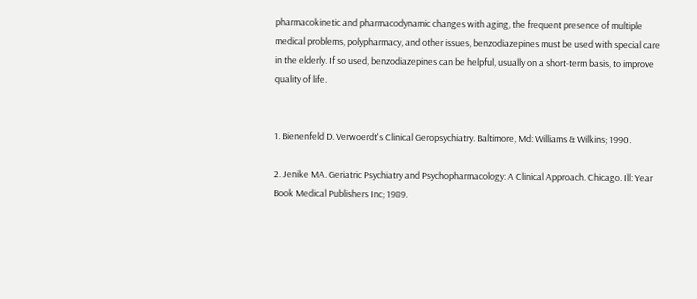pharmacokinetic and pharmacodynamic changes with aging, the frequent presence of multiple medical problems, polypharmacy, and other issues, benzodiazepines must be used with special care in the elderly. If so used, benzodiazepines can be helpful, usually on a short-term basis, to improve quality of life.


1. Bienenfeld D. Verwoerdt's Clinical Geropsychiatry. Baltimore, Md: Williams & Wilkins; 1990.

2. Jenike MA. Geriatric Psychiatry and Psychopharmacology: A Clinical Approach. Chicago. Ill: Year Book Medical Publishers Inc; 1989.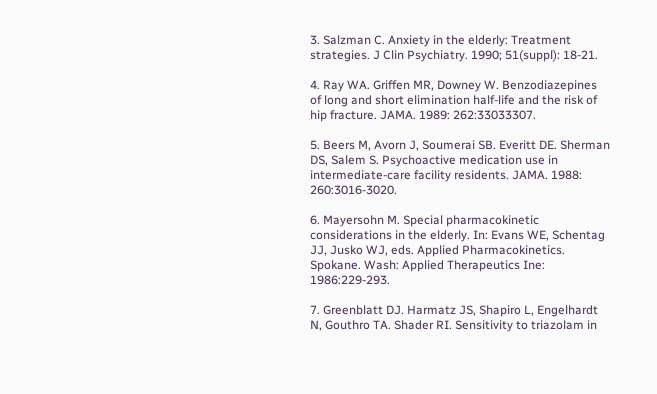3. Salzman C. Anxiety in the elderly: Treatment strategies. J Clin Psychiatry. 1990; 51(suppl): 18-21.

4. Ray WA. Griffen MR, Downey W. Benzodiazepines of long and short elimination half-life and the risk of hip fracture. JAMA. 1989: 262:33033307.

5. Beers M, Avorn J, Soumerai SB. Everitt DE. Sherman DS, Salem S. Psychoactive medication use in intermediate-care facility residents. JAMA. 1988: 260:3016-3020.

6. Mayersohn M. Special pharmacokinetic considerations in the elderly. In: Evans WE, Schentag JJ, Jusko WJ, eds. Applied Pharmacokinetics. Spokane. Wash: Applied Therapeutics Ine: 1986:229-293.

7. Greenblatt DJ. Harmatz JS, Shapiro L, Engelhardt N, Gouthro TA. Shader RI. Sensitivity to triazolam in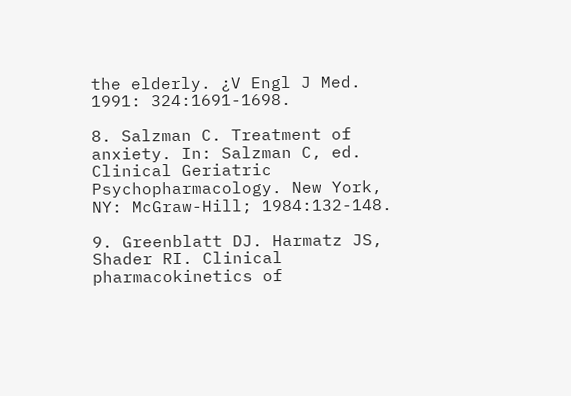the elderly. ¿V Engl J Med. 1991: 324:1691-1698.

8. Salzman C. Treatment of anxiety. In: Salzman C, ed. Clinical Geriatric Psychopharmacology. New York, NY: McGraw-Hill; 1984:132-148.

9. Greenblatt DJ. Harmatz JS, Shader RI. Clinical pharmacokinetics of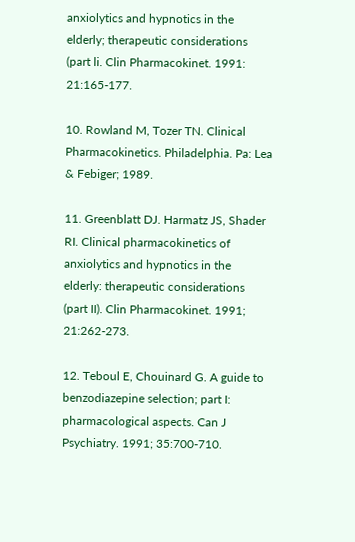anxiolytics and hypnotics in the elderly; therapeutic considerations (part li. Clin Pharmacokinet. 1991: 21:165-177.

10. Rowland M, Tozer TN. Clinical Pharmacokinetics. Philadelphia. Pa: Lea & Febiger; 1989.

11. Greenblatt DJ. Harmatz JS, Shader RI. Clinical pharmacokinetics of anxiolytics and hypnotics in the elderly: therapeutic considerations (part II). Clin Pharmacokinet. 1991; 21:262-273.

12. Teboul E, Chouinard G. A guide to benzodiazepine selection; part I: pharmacological aspects. Can J Psychiatry. 1991; 35:700-710.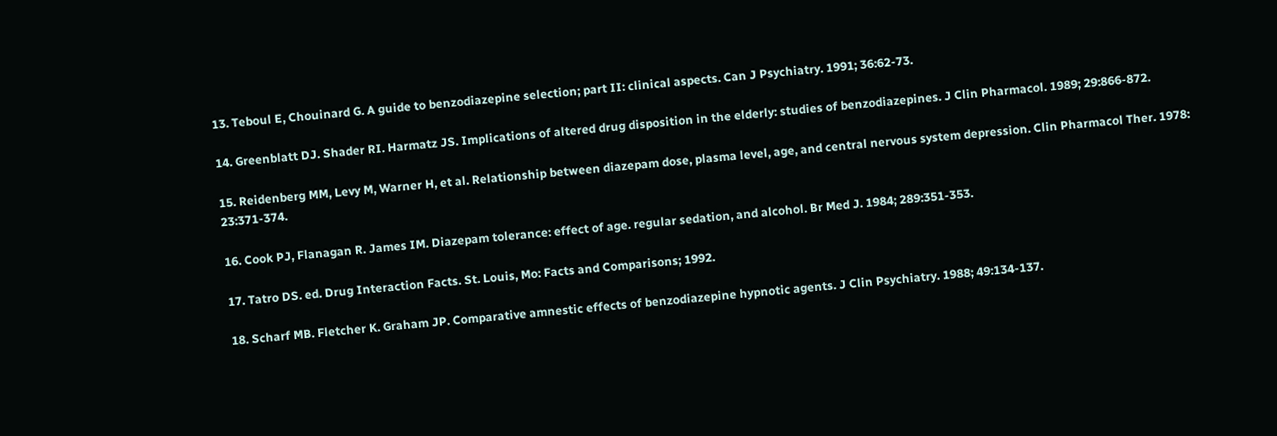13. Teboul E, Chouinard G. A guide to benzodiazepine selection; part II: clinical aspects. Can J Psychiatry. 1991; 36:62-73.

14. Greenblatt DJ. Shader RI. Harmatz JS. Implications of altered drug disposition in the elderly: studies of benzodiazepines. J Clin Pharmacol. 1989; 29:866-872.

15. Reidenberg MM, Levy M, Warner H, et al. Relationship between diazepam dose, plasma level, age, and central nervous system depression. Clin Pharmacol Ther. 1978: 23:371-374.

16. Cook PJ, Flanagan R. James IM. Diazepam tolerance: effect of age. regular sedation, and alcohol. Br Med J. 1984; 289:351-353.

17. Tatro DS. ed. Drug Interaction Facts. St. Louis, Mo: Facts and Comparisons; 1992.

18. Scharf MB. Fletcher K. Graham JP. Comparative amnestic effects of benzodiazepine hypnotic agents. J Clin Psychiatry. 1988; 49:134-137.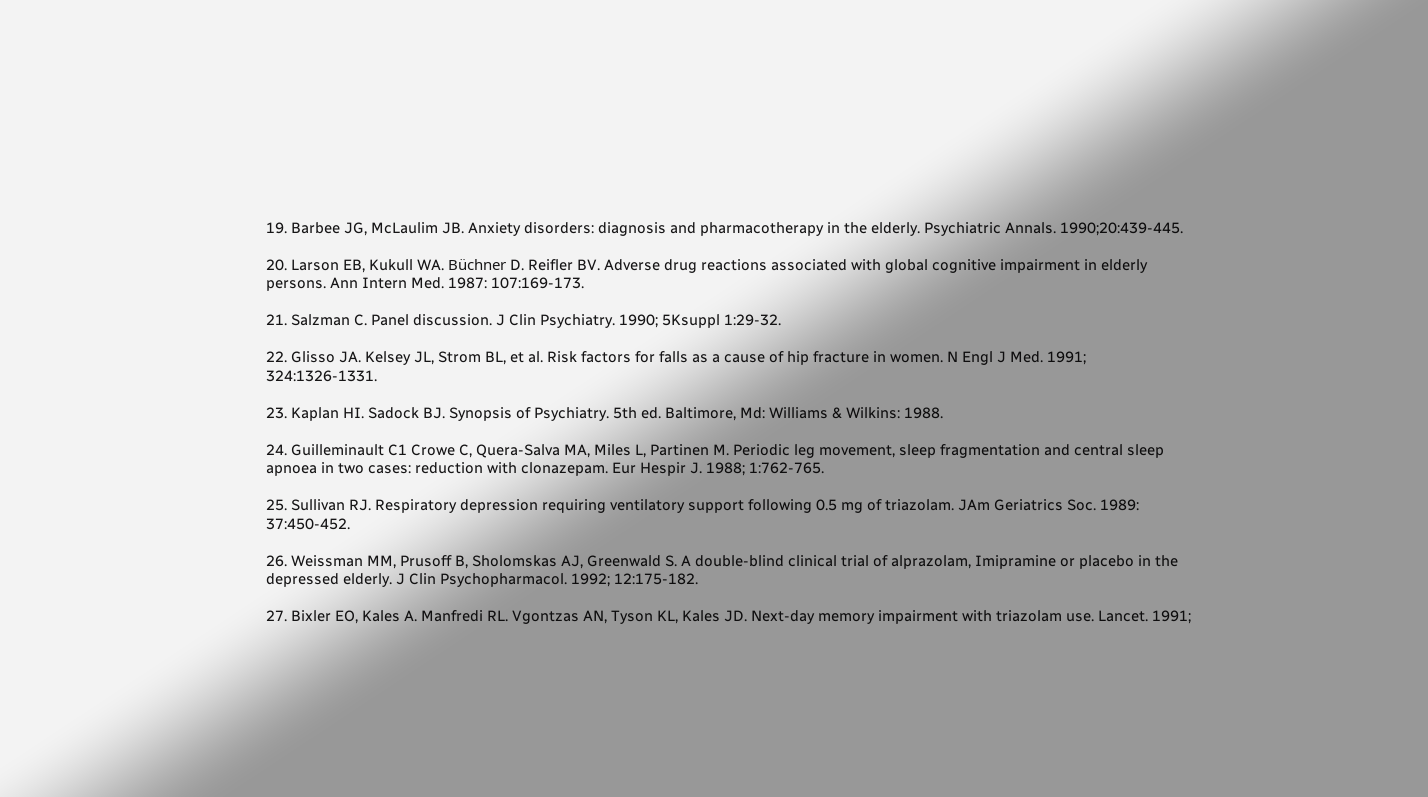19. Barbee JG, McLaulim JB. Anxiety disorders: diagnosis and pharmacotherapy in the elderly. Psychiatric Annals. 1990;20:439-445.

20. Larson EB, Kukull WA. Büchner D. Reifler BV. Adverse drug reactions associated with global cognitive impairment in elderly persons. Ann Intern Med. 1987: 107:169-173.

21. Salzman C. Panel discussion. J Clin Psychiatry. 1990; 5Ksuppl 1:29-32.

22. Glisso JA. Kelsey JL, Strom BL, et al. Risk factors for falls as a cause of hip fracture in women. N Engl J Med. 1991; 324:1326-1331.

23. Kaplan HI. Sadock BJ. Synopsis of Psychiatry. 5th ed. Baltimore, Md: Williams & Wilkins: 1988.

24. Guilleminault C1 Crowe C, Quera-Salva MA, Miles L, Partinen M. Periodic leg movement, sleep fragmentation and central sleep apnoea in two cases: reduction with clonazepam. Eur Hespir J. 1988; 1:762-765.

25. Sullivan RJ. Respiratory depression requiring ventilatory support following 0.5 mg of triazolam. JAm Geriatrics Soc. 1989: 37:450-452.

26. Weissman MM, Prusoff B, Sholomskas AJ, Greenwald S. A double-blind clinical trial of alprazolam, Imipramine or placebo in the depressed elderly. J Clin Psychopharmacol. 1992; 12:175-182.

27. Bixler EO, Kales A. Manfredi RL. Vgontzas AN, Tyson KL, Kales JD. Next-day memory impairment with triazolam use. Lancet. 1991;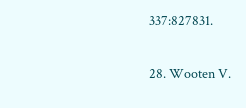337:827831.

28. Wooten V.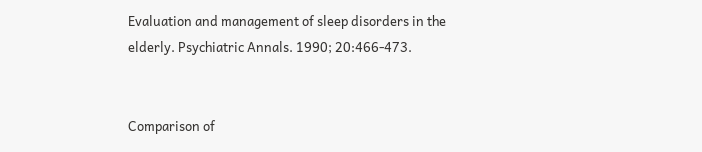Evaluation and management of sleep disorders in the elderly. Psychiatric Annals. 1990; 20:466-473.


Comparison of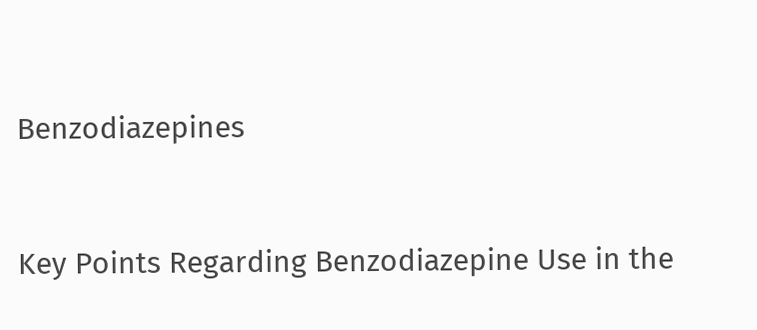Benzodiazepines


Key Points Regarding Benzodiazepine Use in the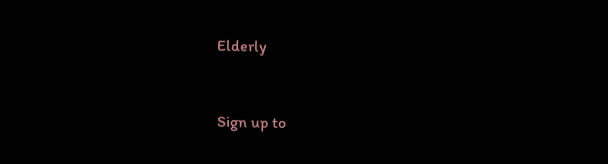Elderly


Sign up to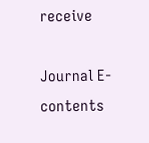receive

Journal E-contents